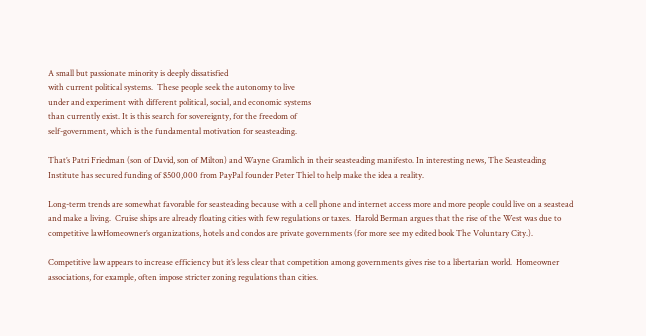A small but passionate minority is deeply dissatisfied
with current political systems.  These people seek the autonomy to live
under and experiment with different political, social, and economic systems
than currently exist. It is this search for sovereignty, for the freedom of
self-government, which is the fundamental motivation for seasteading.

That’s Patri Friedman (son of David, son of Milton) and Wayne Gramlich in their seasteading manifesto. In interesting news, The Seasteading Institute has secured funding of $500,000 from PayPal founder Peter Thiel to help make the idea a reality.

Long-term trends are somewhat favorable for seasteading because with a cell phone and internet access more and more people could live on a seastead and make a living.  Cruise ships are already floating cities with few regulations or taxes.  Harold Berman argues that the rise of the West was due to competitive lawHomeowner’s organizations, hotels and condos are private governments (for more see my edited book The Voluntary City.).

Competitive law appears to increase efficiency but it’s less clear that competition among governments gives rise to a libertarian world.  Homeowner associations, for example, often impose stricter zoning regulations than cities.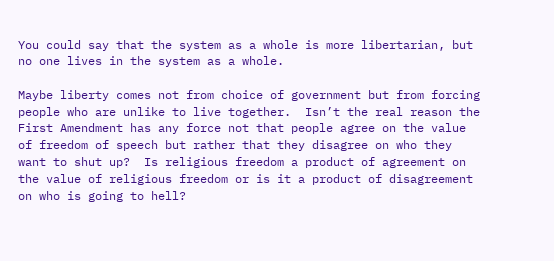You could say that the system as a whole is more libertarian, but no one lives in the system as a whole.

Maybe liberty comes not from choice of government but from forcing people who are unlike to live together.  Isn’t the real reason the First Amendment has any force not that people agree on the value of freedom of speech but rather that they disagree on who they want to shut up?  Is religious freedom a product of agreement on the value of religious freedom or is it a product of disagreement on who is going to hell?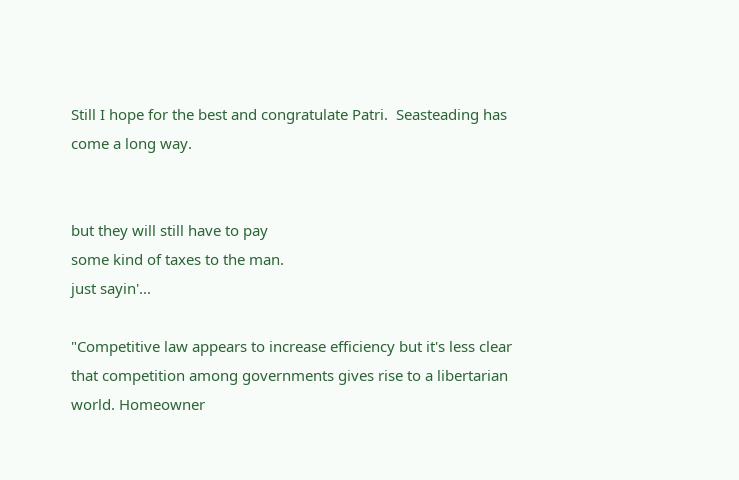Still I hope for the best and congratulate Patri.  Seasteading has come a long way.


but they will still have to pay
some kind of taxes to the man.
just sayin'...

"Competitive law appears to increase efficiency but it's less clear that competition among governments gives rise to a libertarian world. Homeowner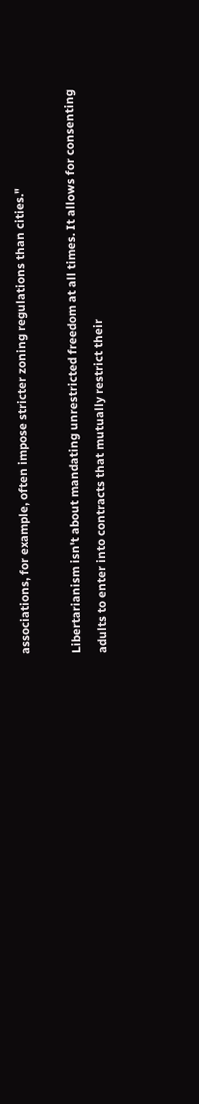associations, for example, often impose stricter zoning regulations than cities."

Libertarianism isn't about mandating unrestricted freedom at all times. It allows for consenting adults to enter into contracts that mutually restrict their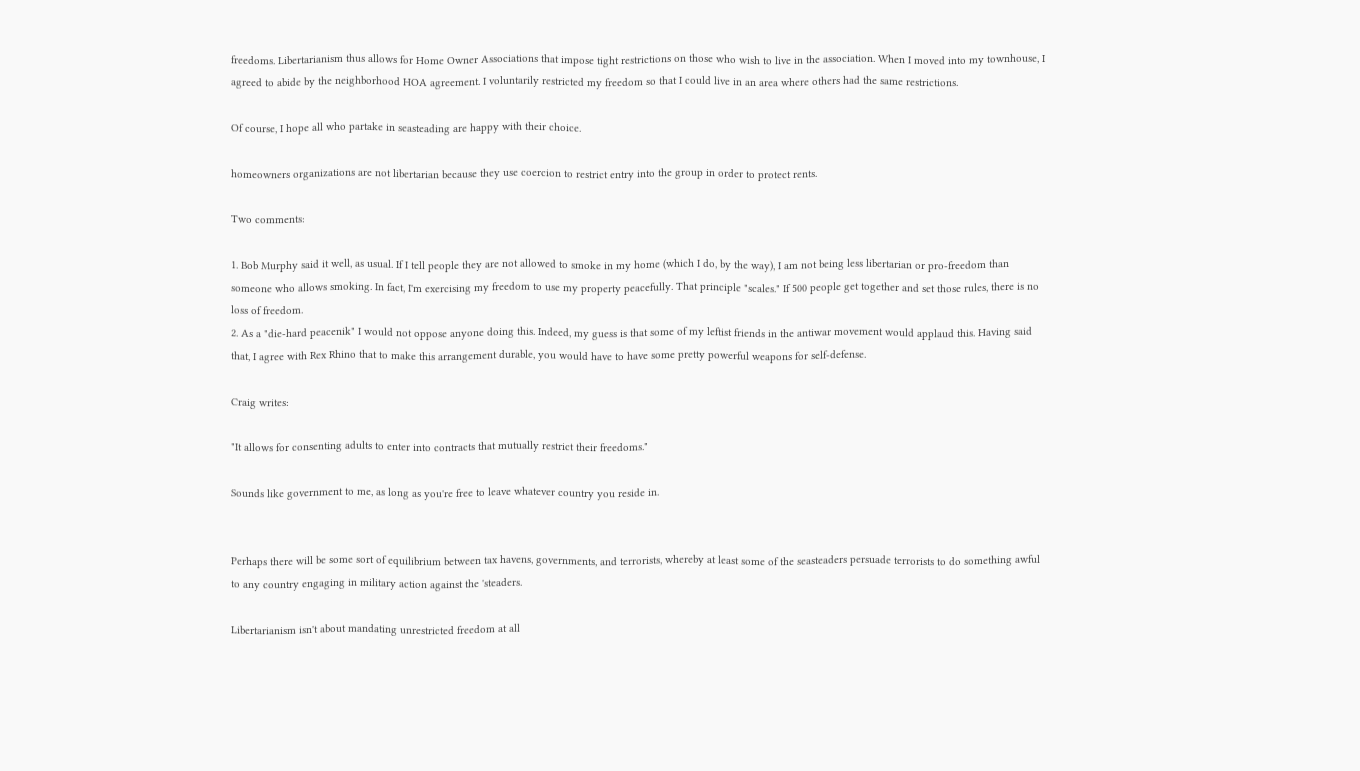freedoms. Libertarianism thus allows for Home Owner Associations that impose tight restrictions on those who wish to live in the association. When I moved into my townhouse, I agreed to abide by the neighborhood HOA agreement. I voluntarily restricted my freedom so that I could live in an area where others had the same restrictions.

Of course, I hope all who partake in seasteading are happy with their choice.

homeowners organizations are not libertarian because they use coercion to restrict entry into the group in order to protect rents.

Two comments:

1. Bob Murphy said it well, as usual. If I tell people they are not allowed to smoke in my home (which I do, by the way), I am not being less libertarian or pro-freedom than someone who allows smoking. In fact, I'm exercising my freedom to use my property peacefully. That principle "scales." If 500 people get together and set those rules, there is no loss of freedom.
2. As a "die-hard peacenik" I would not oppose anyone doing this. Indeed, my guess is that some of my leftist friends in the antiwar movement would applaud this. Having said that, I agree with Rex Rhino that to make this arrangement durable, you would have to have some pretty powerful weapons for self-defense.

Craig writes:

"It allows for consenting adults to enter into contracts that mutually restrict their freedoms."

Sounds like government to me, as long as you're free to leave whatever country you reside in.


Perhaps there will be some sort of equilibrium between tax havens, governments, and terrorists, whereby at least some of the seasteaders persuade terrorists to do something awful to any country engaging in military action against the 'steaders.

Libertarianism isn't about mandating unrestricted freedom at all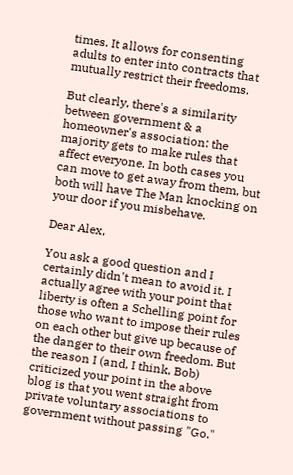times. It allows for consenting adults to enter into contracts that mutually restrict their freedoms.

But clearly, there's a similarity between government & a homeowner's association: the majority gets to make rules that affect everyone. In both cases you can move to get away from them, but both will have The Man knocking on your door if you misbehave.

Dear Alex,

You ask a good question and I certainly didn't mean to avoid it. I actually agree with your point that liberty is often a Schelling point for those who want to impose their rules on each other but give up because of the danger to their own freedom. But the reason I (and, I think, Bob) criticized your point in the above blog is that you went straight from private voluntary associations to government without passing "Go."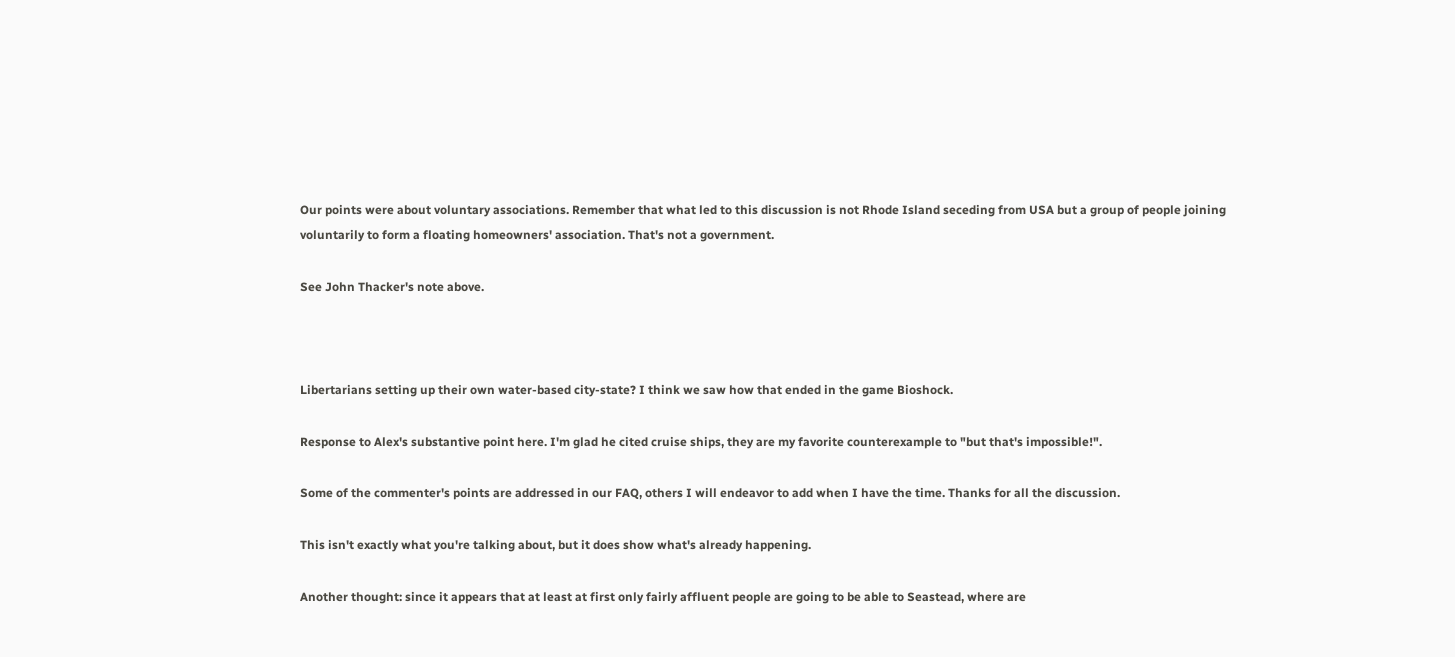Our points were about voluntary associations. Remember that what led to this discussion is not Rhode Island seceding from USA but a group of people joining voluntarily to form a floating homeowners' association. That's not a government.

See John Thacker's note above.



Libertarians setting up their own water-based city-state? I think we saw how that ended in the game Bioshock.

Response to Alex's substantive point here. I'm glad he cited cruise ships, they are my favorite counterexample to "but that's impossible!".

Some of the commenter's points are addressed in our FAQ, others I will endeavor to add when I have the time. Thanks for all the discussion.

This isn't exactly what you're talking about, but it does show what's already happening.

Another thought: since it appears that at least at first only fairly affluent people are going to be able to Seastead, where are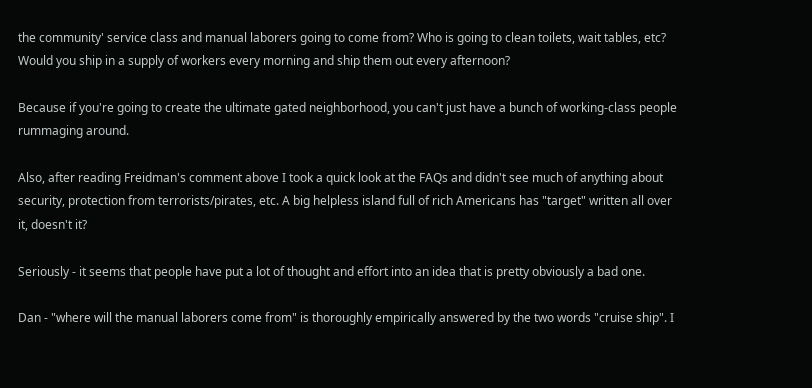the community' service class and manual laborers going to come from? Who is going to clean toilets, wait tables, etc? Would you ship in a supply of workers every morning and ship them out every afternoon?

Because if you're going to create the ultimate gated neighborhood, you can't just have a bunch of working-class people rummaging around.

Also, after reading Freidman's comment above I took a quick look at the FAQs and didn't see much of anything about security, protection from terrorists/pirates, etc. A big helpless island full of rich Americans has "target" written all over it, doesn't it?

Seriously - it seems that people have put a lot of thought and effort into an idea that is pretty obviously a bad one.

Dan - "where will the manual laborers come from" is thoroughly empirically answered by the two words "cruise ship". I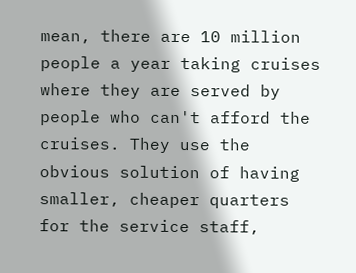mean, there are 10 million people a year taking cruises where they are served by people who can't afford the cruises. They use the obvious solution of having smaller, cheaper quarters for the service staff,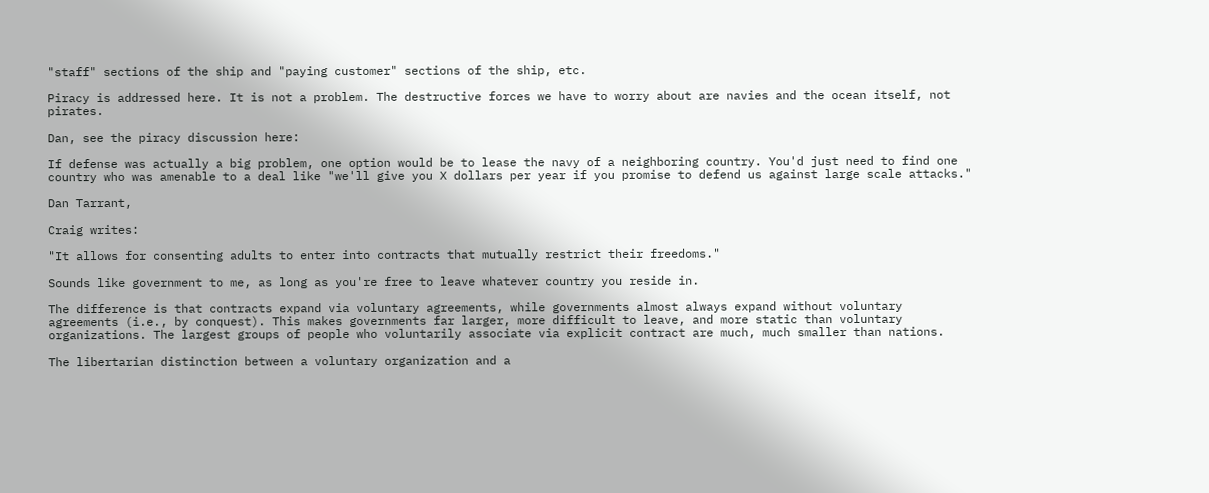"staff" sections of the ship and "paying customer" sections of the ship, etc.

Piracy is addressed here. It is not a problem. The destructive forces we have to worry about are navies and the ocean itself, not pirates.

Dan, see the piracy discussion here:

If defense was actually a big problem, one option would be to lease the navy of a neighboring country. You'd just need to find one country who was amenable to a deal like "we'll give you X dollars per year if you promise to defend us against large scale attacks."

Dan Tarrant,

Craig writes:

"It allows for consenting adults to enter into contracts that mutually restrict their freedoms."

Sounds like government to me, as long as you're free to leave whatever country you reside in.

The difference is that contracts expand via voluntary agreements, while governments almost always expand without voluntary agreements (i.e., by conquest). This makes governments far larger, more difficult to leave, and more static than voluntary organizations. The largest groups of people who voluntarily associate via explicit contract are much, much smaller than nations.

The libertarian distinction between a voluntary organization and a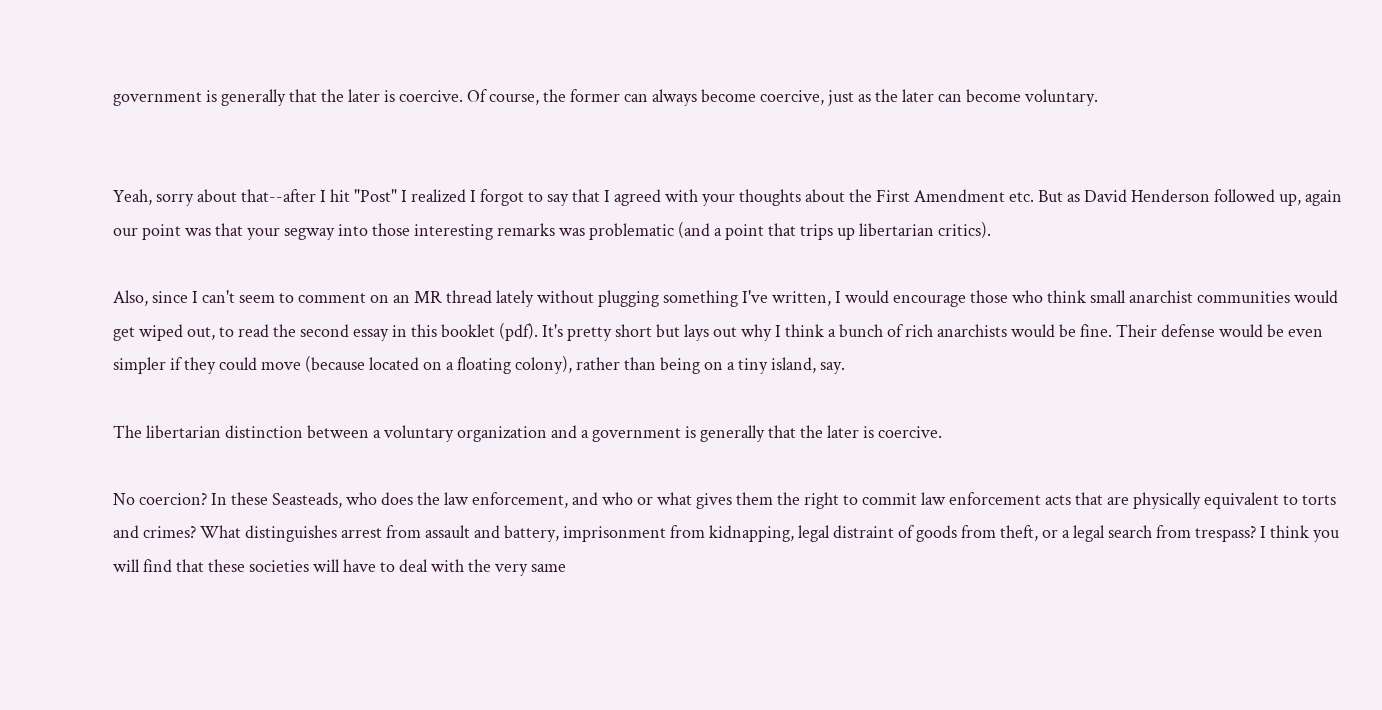government is generally that the later is coercive. Of course, the former can always become coercive, just as the later can become voluntary.


Yeah, sorry about that--after I hit "Post" I realized I forgot to say that I agreed with your thoughts about the First Amendment etc. But as David Henderson followed up, again our point was that your segway into those interesting remarks was problematic (and a point that trips up libertarian critics).

Also, since I can't seem to comment on an MR thread lately without plugging something I've written, I would encourage those who think small anarchist communities would get wiped out, to read the second essay in this booklet (pdf). It's pretty short but lays out why I think a bunch of rich anarchists would be fine. Their defense would be even simpler if they could move (because located on a floating colony), rather than being on a tiny island, say.

The libertarian distinction between a voluntary organization and a government is generally that the later is coercive.

No coercion? In these Seasteads, who does the law enforcement, and who or what gives them the right to commit law enforcement acts that are physically equivalent to torts and crimes? What distinguishes arrest from assault and battery, imprisonment from kidnapping, legal distraint of goods from theft, or a legal search from trespass? I think you will find that these societies will have to deal with the very same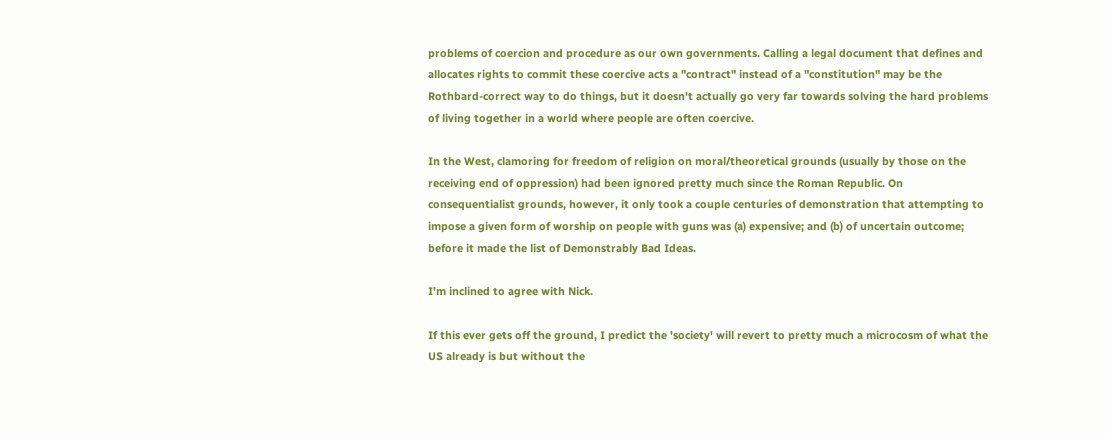problems of coercion and procedure as our own governments. Calling a legal document that defines and allocates rights to commit these coercive acts a "contract" instead of a "constitution" may be the Rothbard-correct way to do things, but it doesn't actually go very far towards solving the hard problems of living together in a world where people are often coercive.

In the West, clamoring for freedom of religion on moral/theoretical grounds (usually by those on the receiving end of oppression) had been ignored pretty much since the Roman Republic. On consequentialist grounds, however, it only took a couple centuries of demonstration that attempting to impose a given form of worship on people with guns was (a) expensive; and (b) of uncertain outcome; before it made the list of Demonstrably Bad Ideas.

I'm inclined to agree with Nick.

If this ever gets off the ground, I predict the 'society' will revert to pretty much a microcosm of what the US already is but without the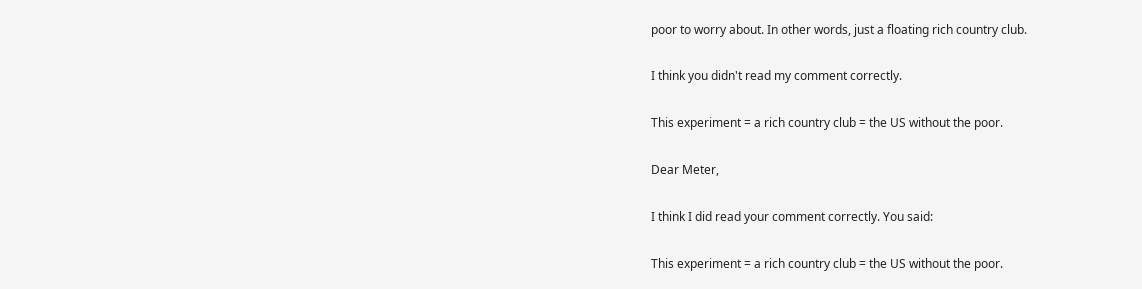poor to worry about. In other words, just a floating rich country club.

I think you didn't read my comment correctly.

This experiment = a rich country club = the US without the poor.

Dear Meter,

I think I did read your comment correctly. You said:

This experiment = a rich country club = the US without the poor.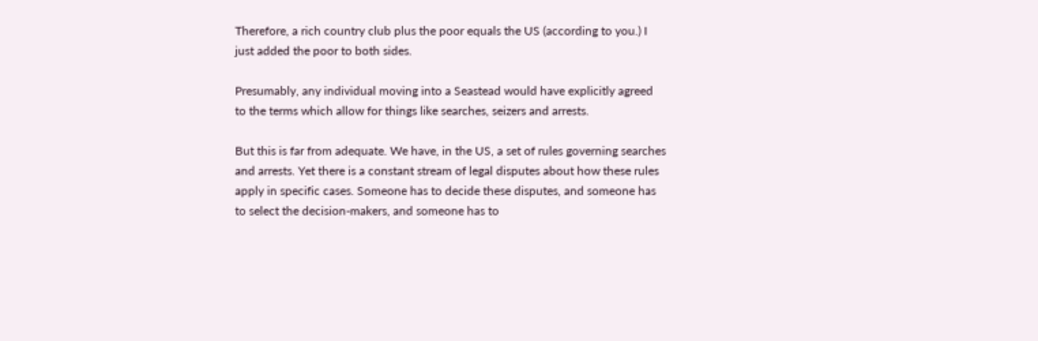Therefore, a rich country club plus the poor equals the US (according to you.) I just added the poor to both sides.

Presumably, any individual moving into a Seastead would have explicitly agreed to the terms which allow for things like searches, seizers and arrests.

But this is far from adequate. We have, in the US, a set of rules governing searches and arrests. Yet there is a constant stream of legal disputes about how these rules apply in specific cases. Someone has to decide these disputes, and someone has to select the decision-makers, and someone has to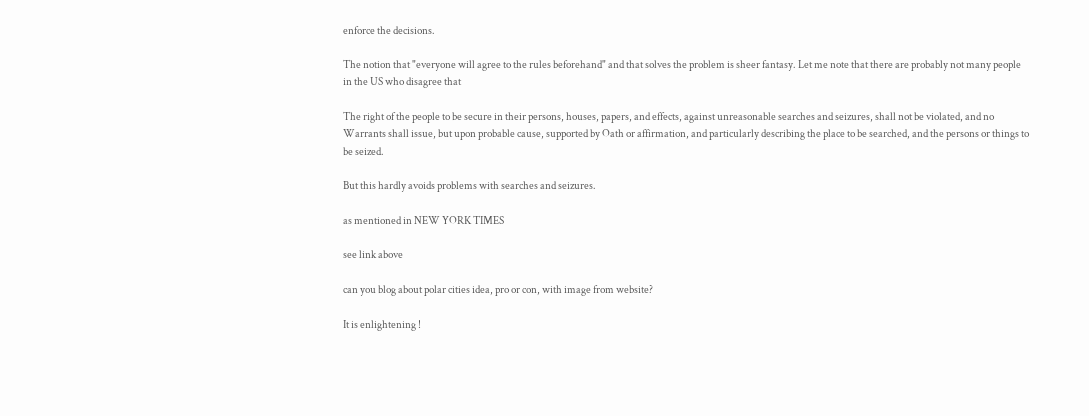enforce the decisions.

The notion that "everyone will agree to the rules beforehand" and that solves the problem is sheer fantasy. Let me note that there are probably not many people in the US who disagree that

The right of the people to be secure in their persons, houses, papers, and effects, against unreasonable searches and seizures, shall not be violated, and no Warrants shall issue, but upon probable cause, supported by Oath or affirmation, and particularly describing the place to be searched, and the persons or things to be seized.

But this hardly avoids problems with searches and seizures.

as mentioned in NEW YORK TIMES

see link above

can you blog about polar cities idea, pro or con, with image from website?

It is enlightening !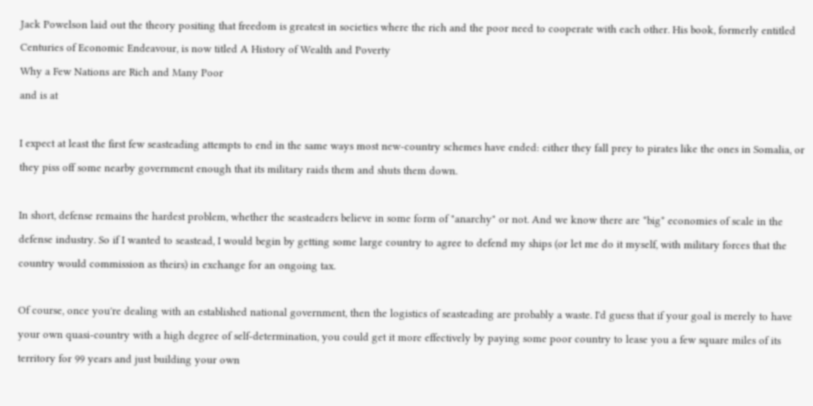Jack Powelson laid out the theory positing that freedom is greatest in societies where the rich and the poor need to cooperate with each other. His book, formerly entitled Centuries of Economic Endeavour, is now titled A History of Wealth and Poverty
Why a Few Nations are Rich and Many Poor
and is at

I expect at least the first few seasteading attempts to end in the same ways most new-country schemes have ended: either they fall prey to pirates like the ones in Somalia, or they piss off some nearby government enough that its military raids them and shuts them down.

In short, defense remains the hardest problem, whether the seasteaders believe in some form of "anarchy" or not. And we know there are *big* economies of scale in the defense industry. So if I wanted to seastead, I would begin by getting some large country to agree to defend my ships (or let me do it myself, with military forces that the country would commission as theirs) in exchange for an ongoing tax.

Of course, once you're dealing with an established national government, then the logistics of seasteading are probably a waste. I'd guess that if your goal is merely to have your own quasi-country with a high degree of self-determination, you could get it more effectively by paying some poor country to lease you a few square miles of its territory for 99 years and just building your own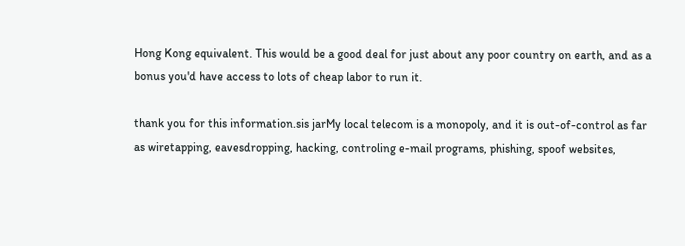Hong Kong equivalent. This would be a good deal for just about any poor country on earth, and as a bonus you'd have access to lots of cheap labor to run it.

thank you for this information.sis jarMy local telecom is a monopoly, and it is out-of-control as far as wiretapping, eavesdropping, hacking, controling e-mail programs, phishing, spoof websites,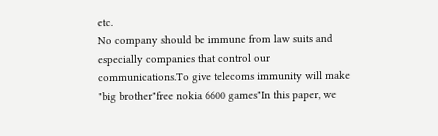etc.
No company should be immune from law suits and especially companies that control our communications.To give telecoms immunity will make "big brother"free nokia 6600 games"In this paper, we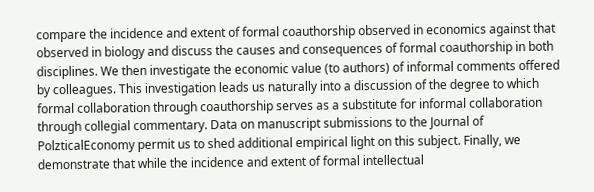compare the incidence and extent of formal coauthorship observed in economics against that observed in biology and discuss the causes and consequences of formal coauthorship in both disciplines. We then investigate the economic value (to authors) of informal comments offered by colleagues. This investigation leads us naturally into a discussion of the degree to which formal collaboration through coauthorship serves as a substitute for informal collaboration through collegial commentary. Data on manuscript submissions to the Journal of PolzticalEconomy permit us to shed additional empirical light on this subject. Finally, we demonstrate that while the incidence and extent of formal intellectual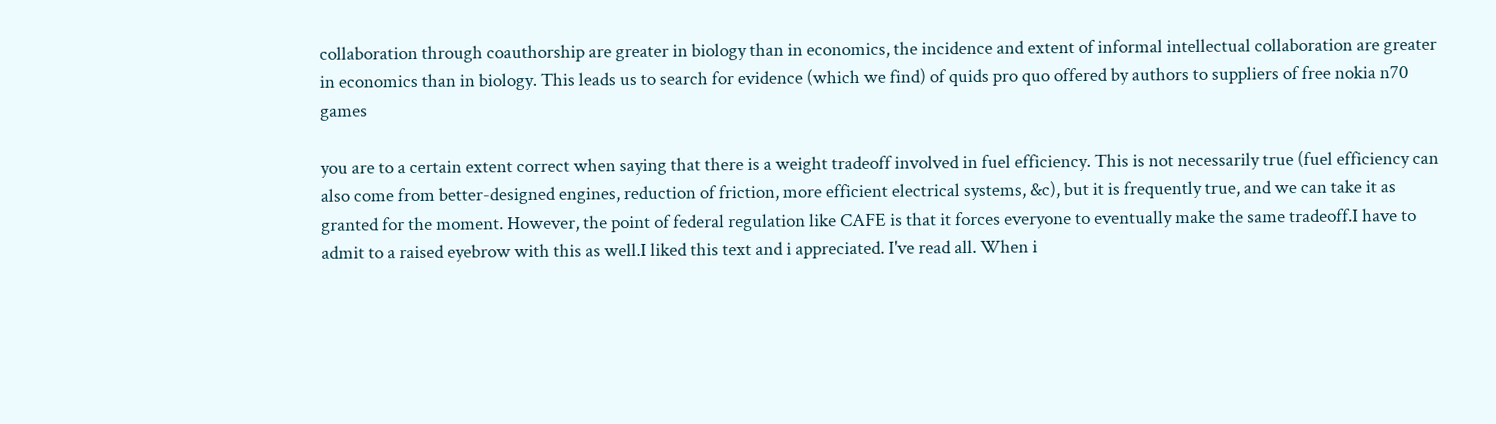collaboration through coauthorship are greater in biology than in economics, the incidence and extent of informal intellectual collaboration are greater in economics than in biology. This leads us to search for evidence (which we find) of quids pro quo offered by authors to suppliers of free nokia n70 games

you are to a certain extent correct when saying that there is a weight tradeoff involved in fuel efficiency. This is not necessarily true (fuel efficiency can also come from better-designed engines, reduction of friction, more efficient electrical systems, &c), but it is frequently true, and we can take it as granted for the moment. However, the point of federal regulation like CAFE is that it forces everyone to eventually make the same tradeoff.I have to admit to a raised eyebrow with this as well.I liked this text and i appreciated. I've read all. When i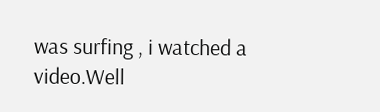was surfing , i watched a video.Well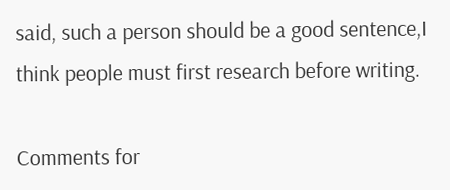said, such a person should be a good sentence,I think people must first research before writing.

Comments for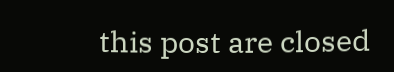this post are closed